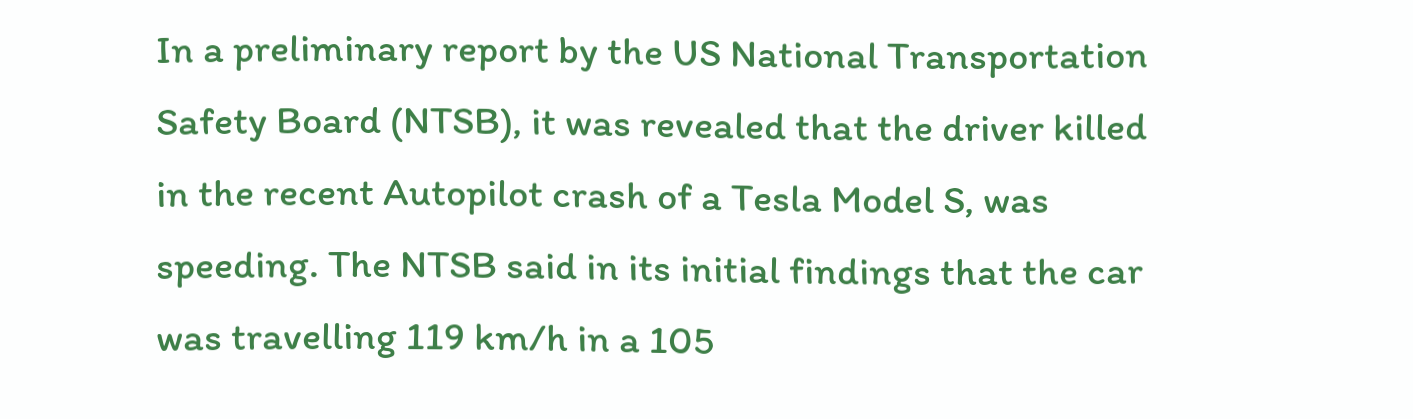In a preliminary report by the US National Transportation Safety Board (NTSB), it was revealed that the driver killed in the recent Autopilot crash of a Tesla Model S, was speeding. The NTSB said in its initial findings that the car was travelling 119 km/h in a 105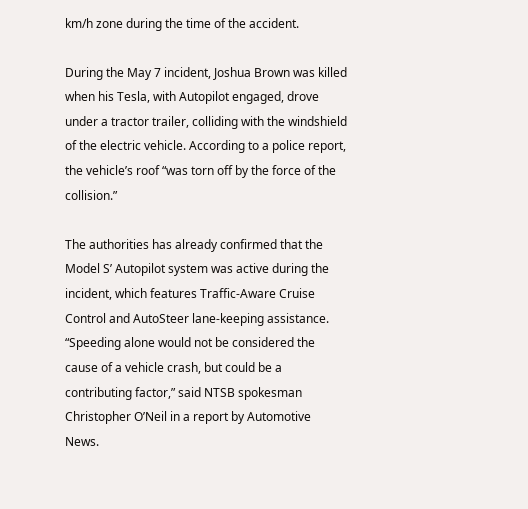km/h zone during the time of the accident.

During the May 7 incident, Joshua Brown was killed when his Tesla, with Autopilot engaged, drove under a tractor trailer, colliding with the windshield of the electric vehicle. According to a police report, the vehicle’s roof “was torn off by the force of the collision.”

The authorities has already confirmed that the Model S’ Autopilot system was active during the incident, which features Traffic-Aware Cruise Control and AutoSteer lane-keeping assistance. “Speeding alone would not be considered the cause of a vehicle crash, but could be a contributing factor,” said NTSB spokesman Christopher O’Neil in a report by Automotive News.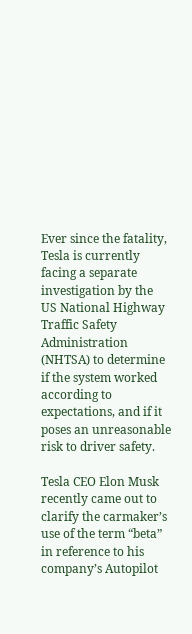Ever since the fatality, Tesla is currently facing a separate investigation by the US National Highway Traffic Safety Administration (NHTSA) to determine if the system worked according to expectations, and if it poses an unreasonable risk to driver safety.

Tesla CEO Elon Musk recently came out to clarify the carmaker’s use of the term “beta” in reference to his company’s Autopilot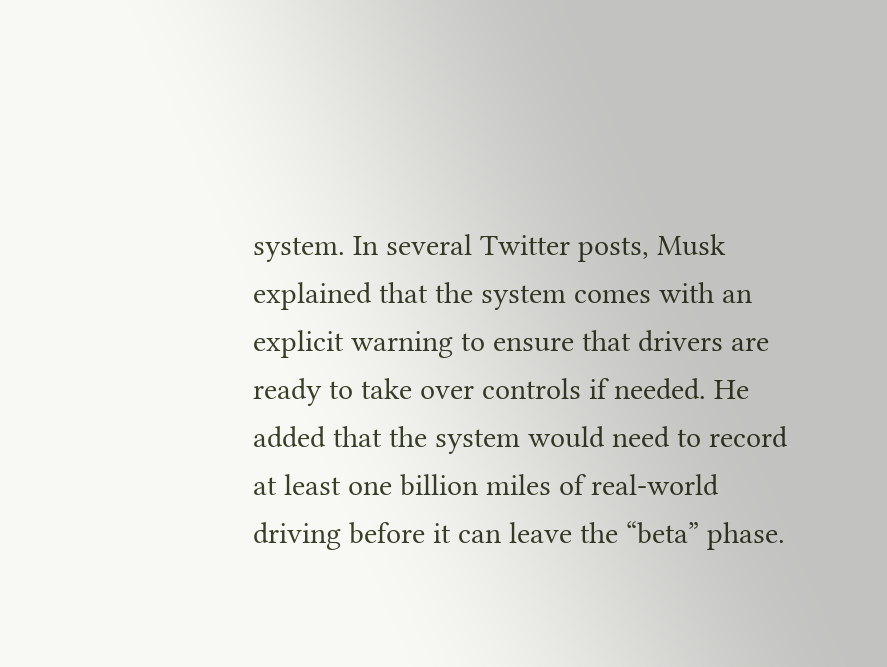system. In several Twitter posts, Musk explained that the system comes with an explicit warning to ensure that drivers are ready to take over controls if needed. He added that the system would need to record at least one billion miles of real-world driving before it can leave the “beta” phase.